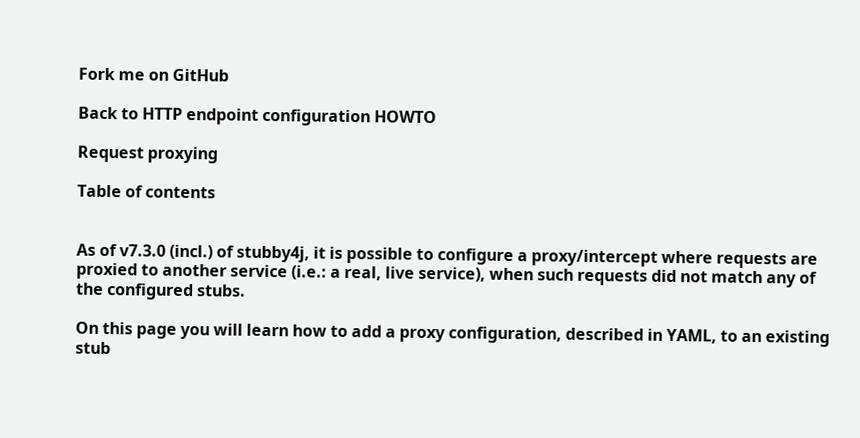Fork me on GitHub

Back to HTTP endpoint configuration HOWTO

Request proxying

Table of contents


As of v7.3.0 (incl.) of stubby4j, it is possible to configure a proxy/intercept where requests are proxied to another service (i.e.: a real, live service), when such requests did not match any of the configured stubs.

On this page you will learn how to add a proxy configuration, described in YAML, to an existing stub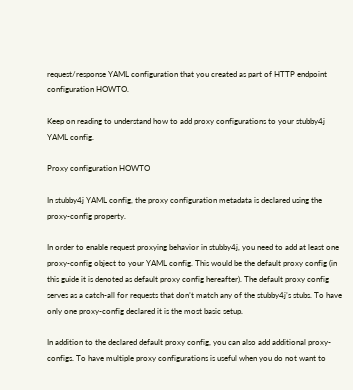request/response YAML configuration that you created as part of HTTP endpoint configuration HOWTO.

Keep on reading to understand how to add proxy configurations to your stubby4j YAML config.

Proxy configuration HOWTO

In stubby4j YAML config, the proxy configuration metadata is declared using the proxy-config property.

In order to enable request proxying behavior in stubby4j, you need to add at least one proxy-config object to your YAML config. This would be the default proxy config (in this guide it is denoted as default proxy config hereafter). The default proxy config serves as a catch-all for requests that don’t match any of the stubby4j’s stubs. To have only one proxy-config declared it is the most basic setup.

In addition to the declared default proxy config, you can also add additional proxy-configs. To have multiple proxy configurations is useful when you do not want to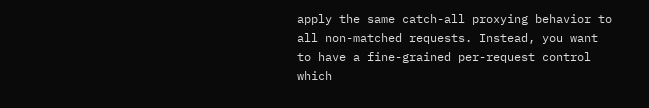apply the same catch-all proxying behavior to all non-matched requests. Instead, you want to have a fine-grained per-request control which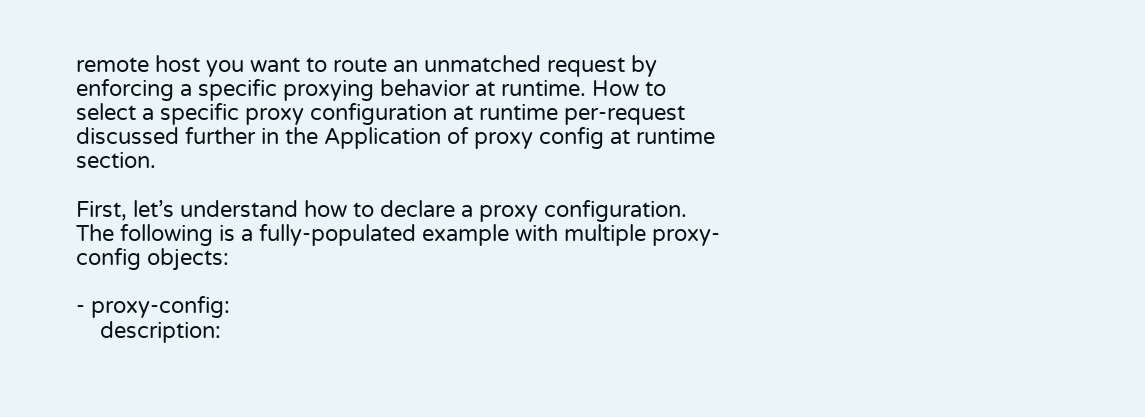remote host you want to route an unmatched request by enforcing a specific proxying behavior at runtime. How to select a specific proxy configuration at runtime per-request discussed further in the Application of proxy config at runtime section.

First, let’s understand how to declare a proxy configuration. The following is a fully-populated example with multiple proxy-config objects:

- proxy-config:
    description: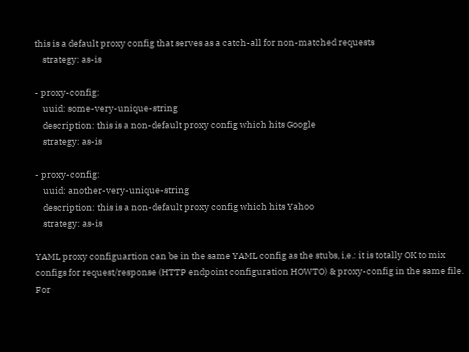this is a default proxy config that serves as a catch-all for non-matched requests
    strategy: as-is

- proxy-config:
    uuid: some-very-unique-string
    description: this is a non-default proxy config which hits Google
    strategy: as-is

- proxy-config:
    uuid: another-very-unique-string
    description: this is a non-default proxy config which hits Yahoo
    strategy: as-is

YAML proxy configuartion can be in the same YAML config as the stubs, i,e.: it is totally OK to mix configs for request/response (HTTP endpoint configuration HOWTO) & proxy-config in the same file. For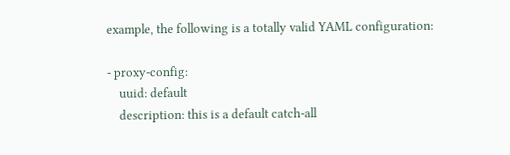example, the following is a totally valid YAML configuration:

- proxy-config:
    uuid: default
    description: this is a default catch-all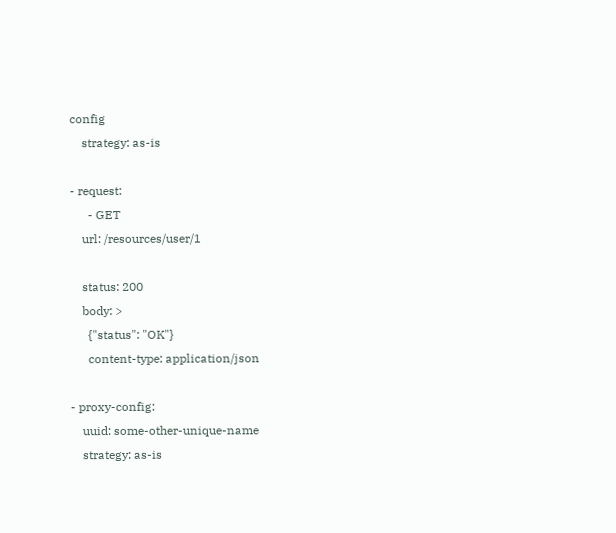config
    strategy: as-is

- request:
      - GET
    url: /resources/user/1

    status: 200
    body: >
      {"status": "OK"}
      content-type: application/json

- proxy-config:
    uuid: some-other-unique-name
    strategy: as-is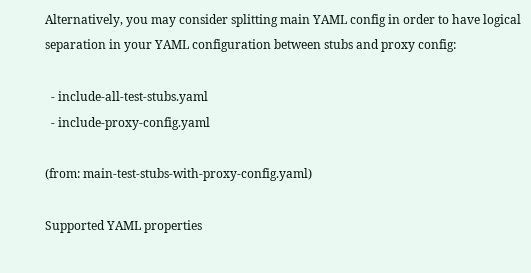Alternatively, you may consider splitting main YAML config in order to have logical separation in your YAML configuration between stubs and proxy config:

  - include-all-test-stubs.yaml
  - include-proxy-config.yaml

(from: main-test-stubs-with-proxy-config.yaml)

Supported YAML properties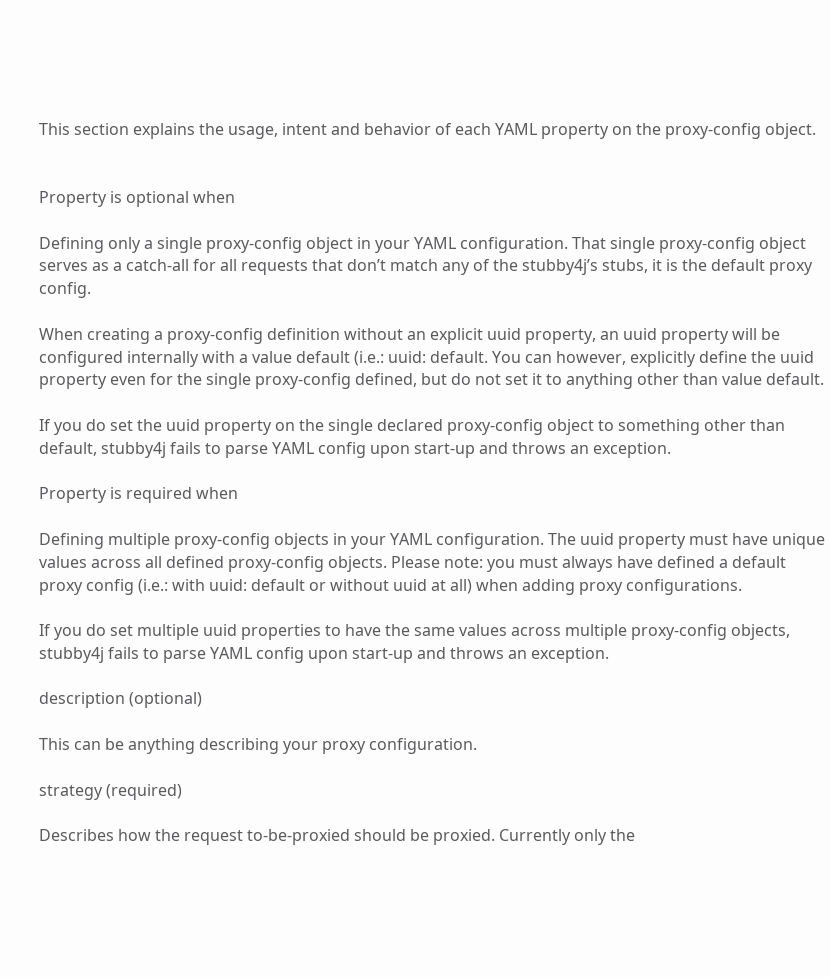This section explains the usage, intent and behavior of each YAML property on the proxy-config object.


Property is optional when

Defining only a single proxy-config object in your YAML configuration. That single proxy-config object serves as a catch-all for all requests that don’t match any of the stubby4j’s stubs, it is the default proxy config.

When creating a proxy-config definition without an explicit uuid property, an uuid property will be configured internally with a value default (i.e.: uuid: default. You can however, explicitly define the uuid property even for the single proxy-config defined, but do not set it to anything other than value default.

If you do set the uuid property on the single declared proxy-config object to something other than default, stubby4j fails to parse YAML config upon start-up and throws an exception.

Property is required when

Defining multiple proxy-config objects in your YAML configuration. The uuid property must have unique values across all defined proxy-config objects. Please note: you must always have defined a default proxy config (i.e.: with uuid: default or without uuid at all) when adding proxy configurations.

If you do set multiple uuid properties to have the same values across multiple proxy-config objects, stubby4j fails to parse YAML config upon start-up and throws an exception.

description (optional)

This can be anything describing your proxy configuration.

strategy (required)

Describes how the request to-be-proxied should be proxied. Currently only the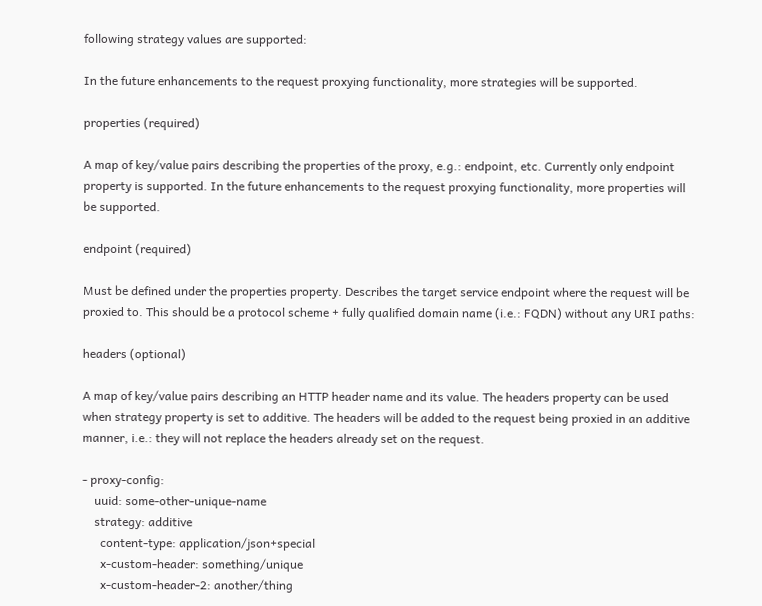following strategy values are supported:

In the future enhancements to the request proxying functionality, more strategies will be supported.

properties (required)

A map of key/value pairs describing the properties of the proxy, e.g.: endpoint, etc. Currently only endpoint property is supported. In the future enhancements to the request proxying functionality, more properties will be supported.

endpoint (required)

Must be defined under the properties property. Describes the target service endpoint where the request will be proxied to. This should be a protocol scheme + fully qualified domain name (i.e.: FQDN) without any URI paths:

headers (optional)

A map of key/value pairs describing an HTTP header name and its value. The headers property can be used when strategy property is set to additive. The headers will be added to the request being proxied in an additive manner, i.e.: they will not replace the headers already set on the request.

- proxy-config:
    uuid: some-other-unique-name
    strategy: additive
      content-type: application/json+special
      x-custom-header: something/unique
      x-custom-header-2: another/thing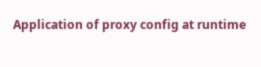Application of proxy config at runtime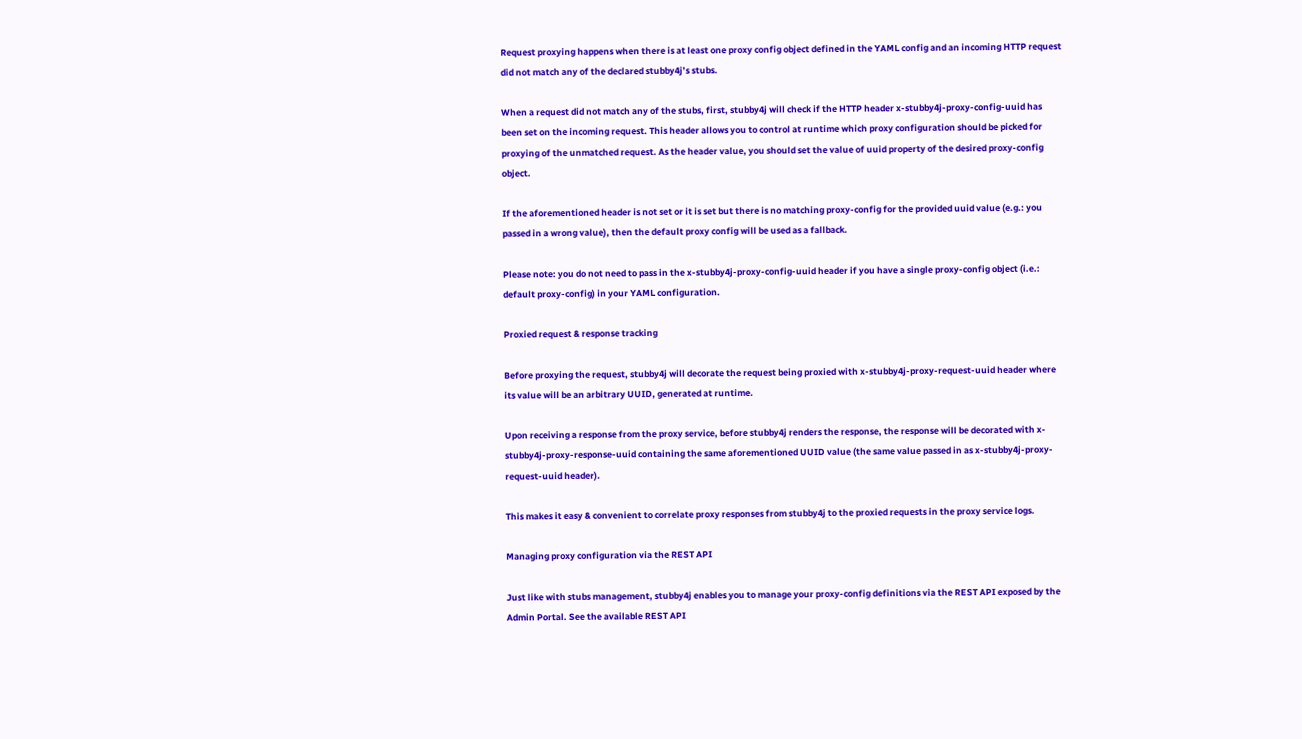Request proxying happens when there is at least one proxy config object defined in the YAML config and an incoming HTTP request did not match any of the declared stubby4j’s stubs.

When a request did not match any of the stubs, first, stubby4j will check if the HTTP header x-stubby4j-proxy-config-uuid has been set on the incoming request. This header allows you to control at runtime which proxy configuration should be picked for proxying of the unmatched request. As the header value, you should set the value of uuid property of the desired proxy-config object.

If the aforementioned header is not set or it is set but there is no matching proxy-config for the provided uuid value (e.g.: you passed in a wrong value), then the default proxy config will be used as a fallback.

Please note: you do not need to pass in the x-stubby4j-proxy-config-uuid header if you have a single proxy-config object (i.e.: default proxy-config) in your YAML configuration.

Proxied request & response tracking

Before proxying the request, stubby4j will decorate the request being proxied with x-stubby4j-proxy-request-uuid header where its value will be an arbitrary UUID, generated at runtime.

Upon receiving a response from the proxy service, before stubby4j renders the response, the response will be decorated with x-stubby4j-proxy-response-uuid containing the same aforementioned UUID value (the same value passed in as x-stubby4j-proxy-request-uuid header).

This makes it easy & convenient to correlate proxy responses from stubby4j to the proxied requests in the proxy service logs.

Managing proxy configuration via the REST API

Just like with stubs management, stubby4j enables you to manage your proxy-config definitions via the REST API exposed by the Admin Portal. See the available REST API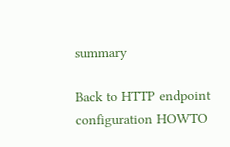summary

Back to HTTP endpoint configuration HOWTO